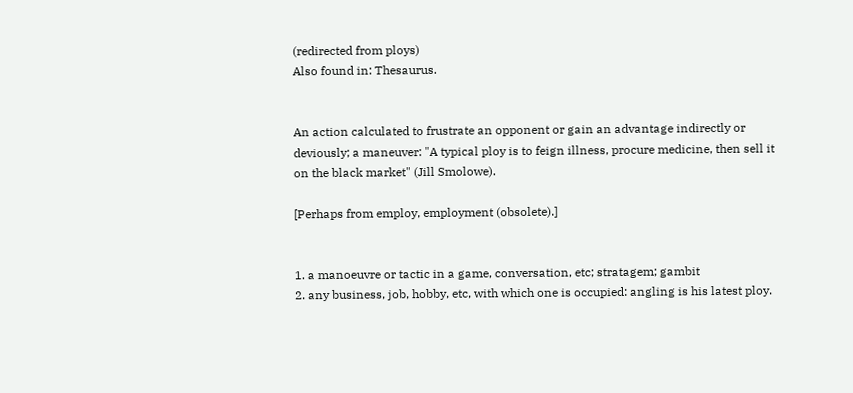(redirected from ploys)
Also found in: Thesaurus.


An action calculated to frustrate an opponent or gain an advantage indirectly or deviously; a maneuver: "A typical ploy is to feign illness, procure medicine, then sell it on the black market" (Jill Smolowe).

[Perhaps from employ, employment (obsolete).]


1. a manoeuvre or tactic in a game, conversation, etc; stratagem; gambit
2. any business, job, hobby, etc, with which one is occupied: angling is his latest ploy.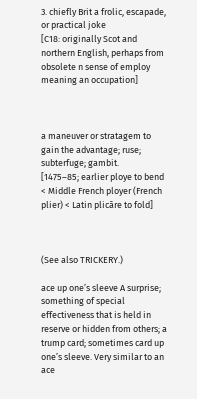3. chiefly Brit a frolic, escapade, or practical joke
[C18: originally Scot and northern English, perhaps from obsolete n sense of employ meaning an occupation]



a maneuver or stratagem to gain the advantage; ruse; subterfuge; gambit.
[1475–85; earlier ploye to bend < Middle French ployer (French plier) < Latin plicāre to fold]



(See also TRICKERY.)

ace up one’s sleeve A surprise; something of special effectiveness that is held in reserve or hidden from others; a trump card; sometimes card up one’s sleeve. Very similar to an ace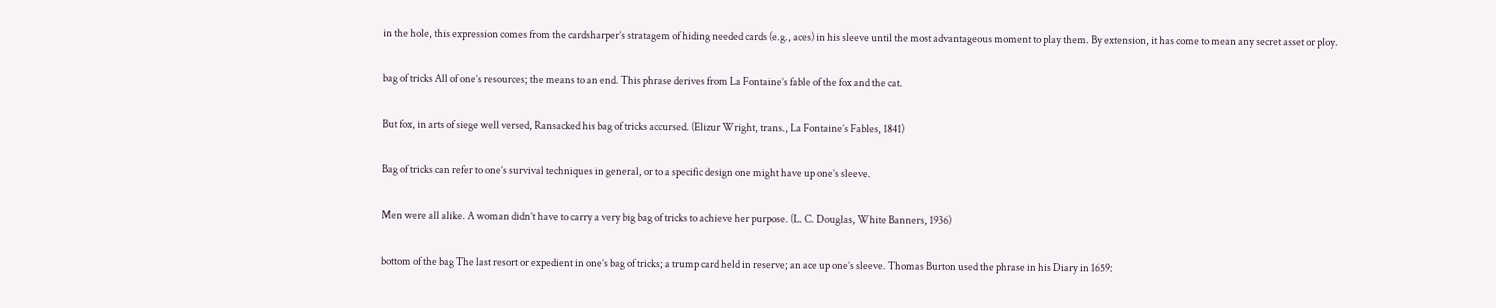in the hole, this expression comes from the cardsharper’s stratagem of hiding needed cards (e.g., aces) in his sleeve until the most advantageous moment to play them. By extension, it has come to mean any secret asset or ploy.

bag of tricks All of one’s resources; the means to an end. This phrase derives from La Fontaine’s fable of the fox and the cat.

But fox, in arts of siege well versed, Ransacked his bag of tricks accursed. (Elizur Wright, trans., La Fontaine’s Fables, 1841)

Bag of tricks can refer to one’s survival techniques in general, or to a specific design one might have up one’s sleeve.

Men were all alike. A woman didn’t have to carry a very big bag of tricks to achieve her purpose. (L. C. Douglas, White Banners, 1936)

bottom of the bag The last resort or expedient in one’s bag of tricks; a trump card held in reserve; an ace up one’s sleeve. Thomas Burton used the phrase in his Diary in 1659: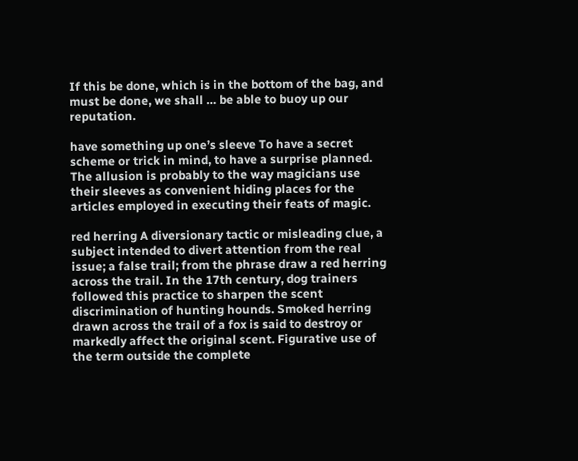If this be done, which is in the bottom of the bag, and must be done, we shall … be able to buoy up our reputation.

have something up one’s sleeve To have a secret scheme or trick in mind, to have a surprise planned. The allusion is probably to the way magicians use their sleeves as convenient hiding places for the articles employed in executing their feats of magic.

red herring A diversionary tactic or misleading clue, a subject intended to divert attention from the real issue; a false trail; from the phrase draw a red herring across the trail. In the 17th century, dog trainers followed this practice to sharpen the scent discrimination of hunting hounds. Smoked herring drawn across the trail of a fox is said to destroy or markedly affect the original scent. Figurative use of the term outside the complete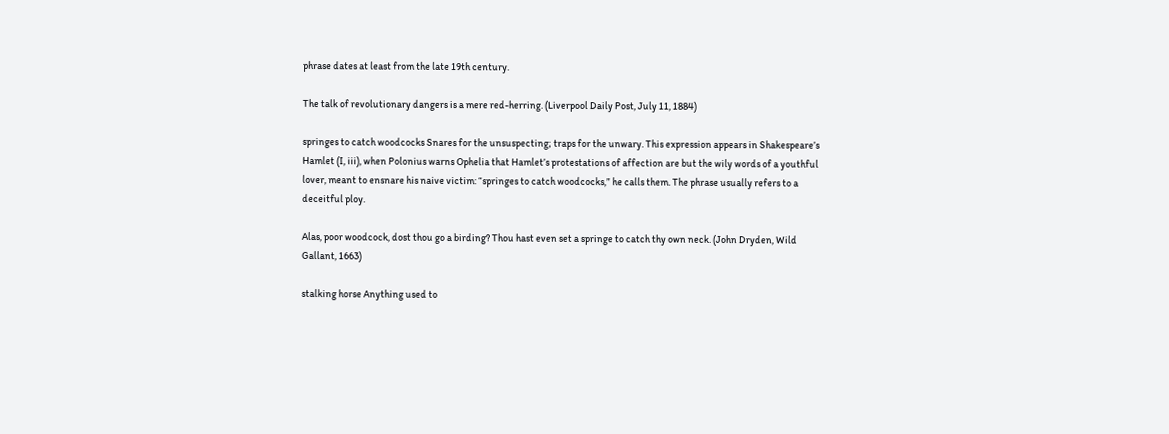phrase dates at least from the late 19th century.

The talk of revolutionary dangers is a mere red-herring. (Liverpool Daily Post, July 11, 1884)

springes to catch woodcocks Snares for the unsuspecting; traps for the unwary. This expression appears in Shakespeare’s Hamlet (I, iii), when Polonius warns Ophelia that Hamlet’s protestations of affection are but the wily words of a youthful lover, meant to ensnare his naive victim: “springes to catch woodcocks,” he calls them. The phrase usually refers to a deceitful ploy.

Alas, poor woodcock, dost thou go a birding? Thou hast even set a springe to catch thy own neck. (John Dryden, Wild Gallant, 1663)

stalking horse Anything used to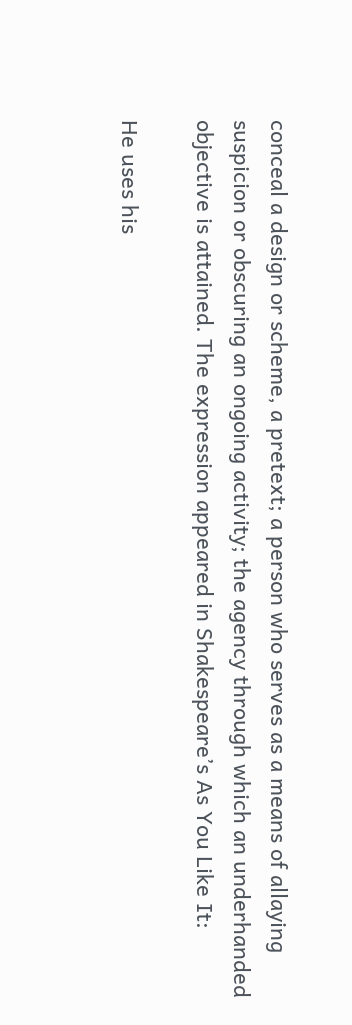conceal a design or scheme, a pretext; a person who serves as a means of allaying suspicion or obscuring an ongoing activity; the agency through which an underhanded objective is attained. The expression appeared in Shakespeare’s As You Like It:

He uses his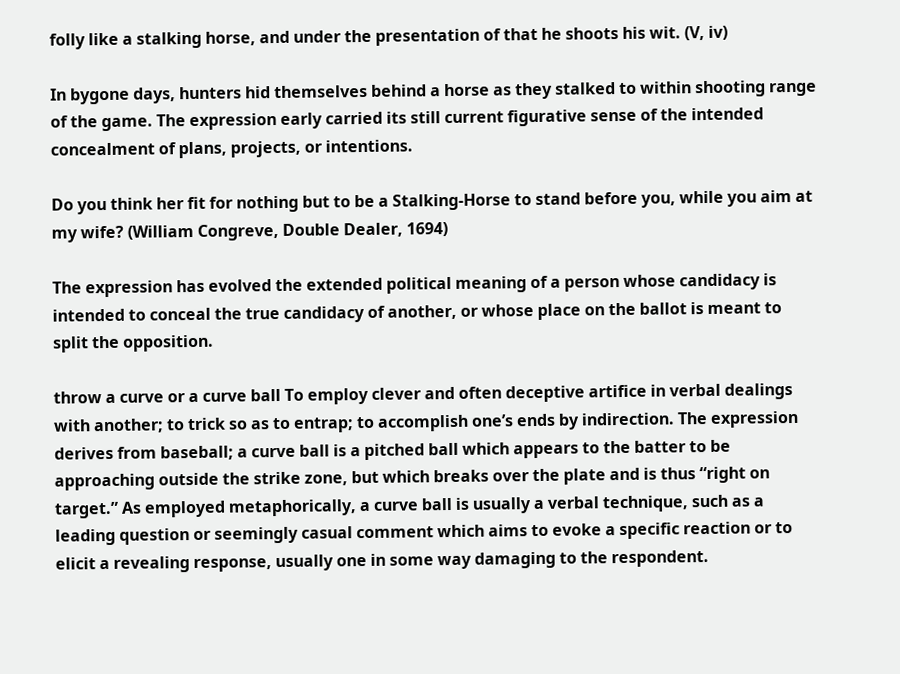folly like a stalking horse, and under the presentation of that he shoots his wit. (V, iv)

In bygone days, hunters hid themselves behind a horse as they stalked to within shooting range of the game. The expression early carried its still current figurative sense of the intended concealment of plans, projects, or intentions.

Do you think her fit for nothing but to be a Stalking-Horse to stand before you, while you aim at my wife? (William Congreve, Double Dealer, 1694)

The expression has evolved the extended political meaning of a person whose candidacy is intended to conceal the true candidacy of another, or whose place on the ballot is meant to split the opposition.

throw a curve or a curve ball To employ clever and often deceptive artifice in verbal dealings with another; to trick so as to entrap; to accomplish one’s ends by indirection. The expression derives from baseball; a curve ball is a pitched ball which appears to the batter to be approaching outside the strike zone, but which breaks over the plate and is thus “right on target.” As employed metaphorically, a curve ball is usually a verbal technique, such as a leading question or seemingly casual comment which aims to evoke a specific reaction or to elicit a revealing response, usually one in some way damaging to the respondent.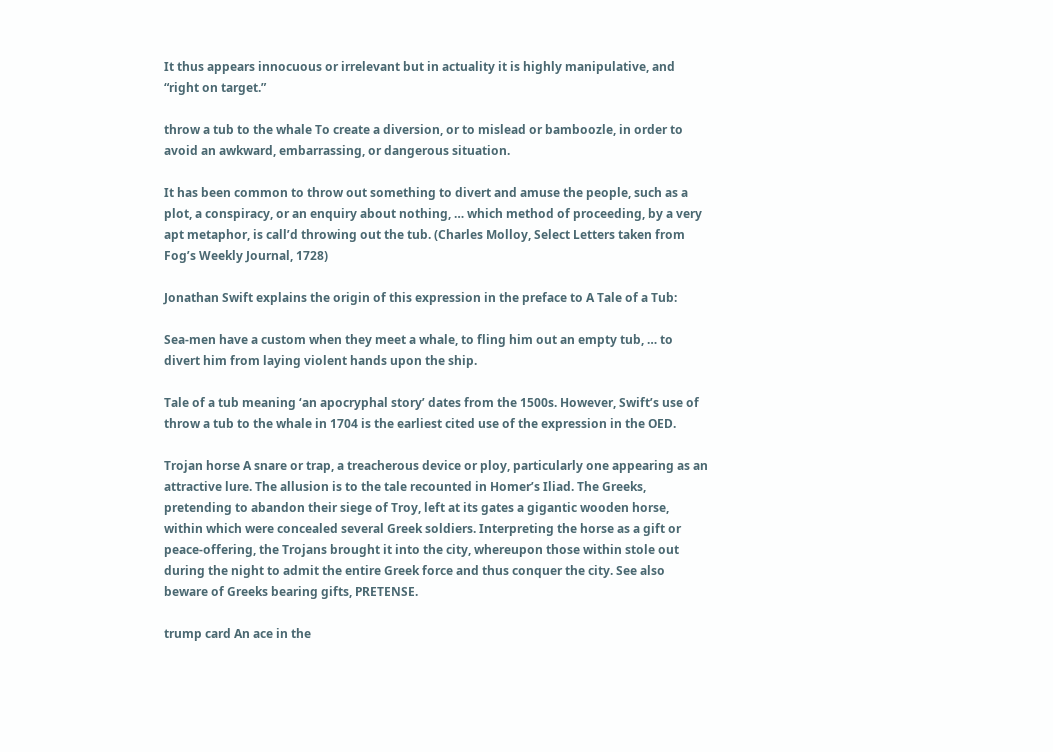It thus appears innocuous or irrelevant but in actuality it is highly manipulative, and “right on target.”

throw a tub to the whale To create a diversion, or to mislead or bamboozle, in order to avoid an awkward, embarrassing, or dangerous situation.

It has been common to throw out something to divert and amuse the people, such as a plot, a conspiracy, or an enquiry about nothing, … which method of proceeding, by a very apt metaphor, is call’d throwing out the tub. (Charles Molloy, Select Letters taken from Fog’s Weekly Journal, 1728)

Jonathan Swift explains the origin of this expression in the preface to A Tale of a Tub:

Sea-men have a custom when they meet a whale, to fling him out an empty tub, … to divert him from laying violent hands upon the ship.

Tale of a tub meaning ‘an apocryphal story’ dates from the 1500s. However, Swift’s use of throw a tub to the whale in 1704 is the earliest cited use of the expression in the OED.

Trojan horse A snare or trap, a treacherous device or ploy, particularly one appearing as an attractive lure. The allusion is to the tale recounted in Homer’s Iliad. The Greeks, pretending to abandon their siege of Troy, left at its gates a gigantic wooden horse, within which were concealed several Greek soldiers. Interpreting the horse as a gift or peace-offering, the Trojans brought it into the city, whereupon those within stole out during the night to admit the entire Greek force and thus conquer the city. See also beware of Greeks bearing gifts, PRETENSE.

trump card An ace in the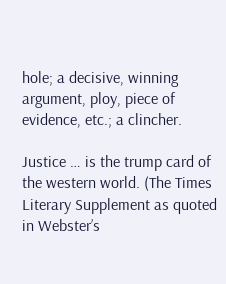hole; a decisive, winning argument, ploy, piece of evidence, etc.; a clincher.

Justice … is the trump card of the western world. (The Times Literary Supplement as quoted in Webster’s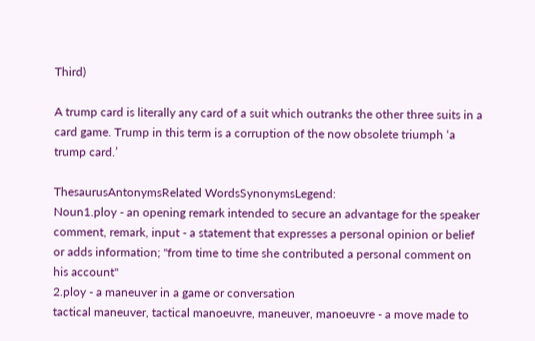Third)

A trump card is literally any card of a suit which outranks the other three suits in a card game. Trump in this term is a corruption of the now obsolete triumph ‘a trump card.’

ThesaurusAntonymsRelated WordsSynonymsLegend:
Noun1.ploy - an opening remark intended to secure an advantage for the speaker
comment, remark, input - a statement that expresses a personal opinion or belief or adds information; "from time to time she contributed a personal comment on his account"
2.ploy - a maneuver in a game or conversation
tactical maneuver, tactical manoeuvre, maneuver, manoeuvre - a move made to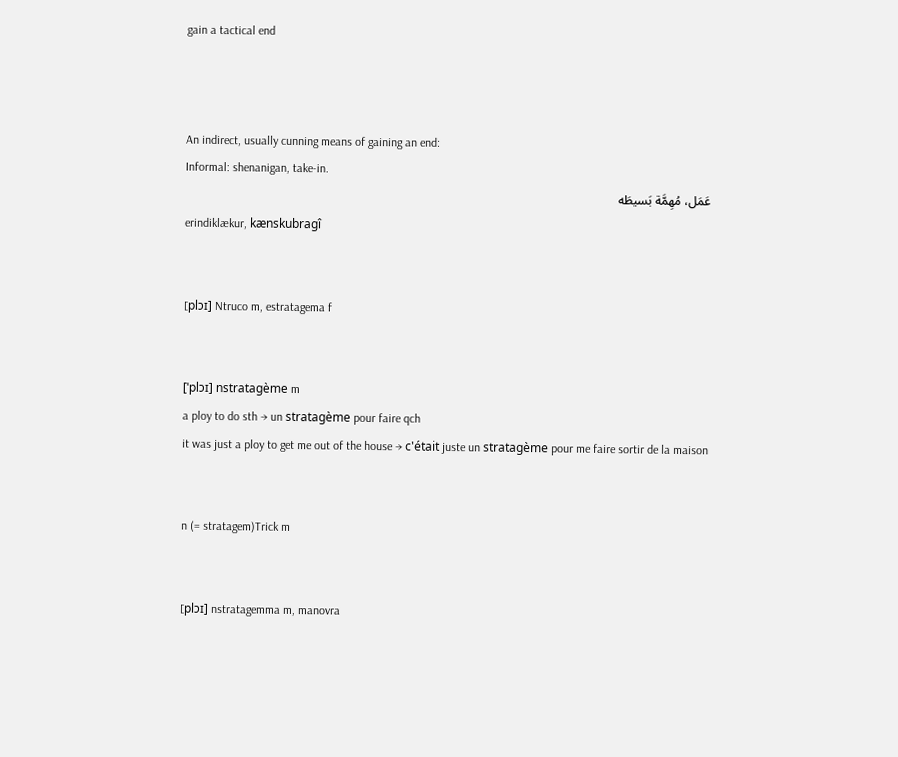gain a tactical end



An indirect, usually cunning means of gaining an end:
Informal: shenanigan, take-in.
عَمَل، مُهِمَّة بَسيطَه
erindiklækur, kænskubragî


[plɔɪ] Ntruco m, estratagema f


[ˈplɔɪ] nstratagème m
a ploy to do sth → un stratagème pour faire qch
it was just a ploy to get me out of the house → c'était juste un stratagème pour me faire sortir de la maison


n (= stratagem)Trick m


[plɔɪ] nstratagemma m, manovra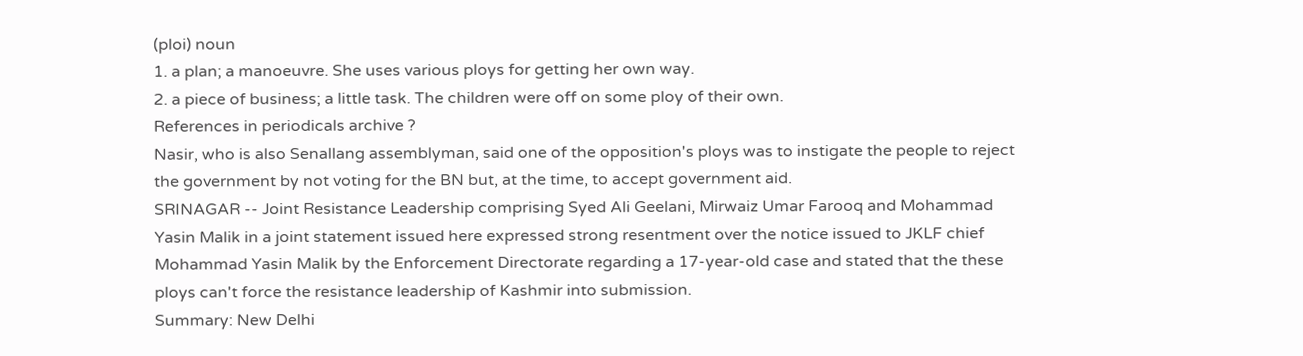(ploi) noun
1. a plan; a manoeuvre. She uses various ploys for getting her own way.
2. a piece of business; a little task. The children were off on some ploy of their own.
References in periodicals archive ?
Nasir, who is also Senallang assemblyman, said one of the opposition's ploys was to instigate the people to reject the government by not voting for the BN but, at the time, to accept government aid.
SRINAGAR -- Joint Resistance Leadership comprising Syed Ali Geelani, Mirwaiz Umar Farooq and Mohammad Yasin Malik in a joint statement issued here expressed strong resentment over the notice issued to JKLF chief Mohammad Yasin Malik by the Enforcement Directorate regarding a 17-year-old case and stated that the these ploys can't force the resistance leadership of Kashmir into submission.
Summary: New Delhi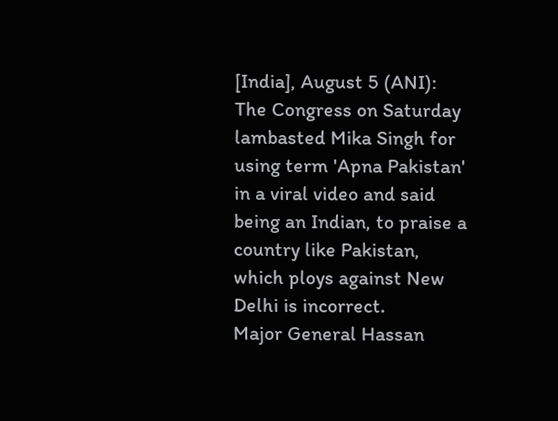[India], August 5 (ANI): The Congress on Saturday lambasted Mika Singh for using term 'Apna Pakistan' in a viral video and said being an Indian, to praise a country like Pakistan, which ploys against New Delhi is incorrect.
Major General Hassan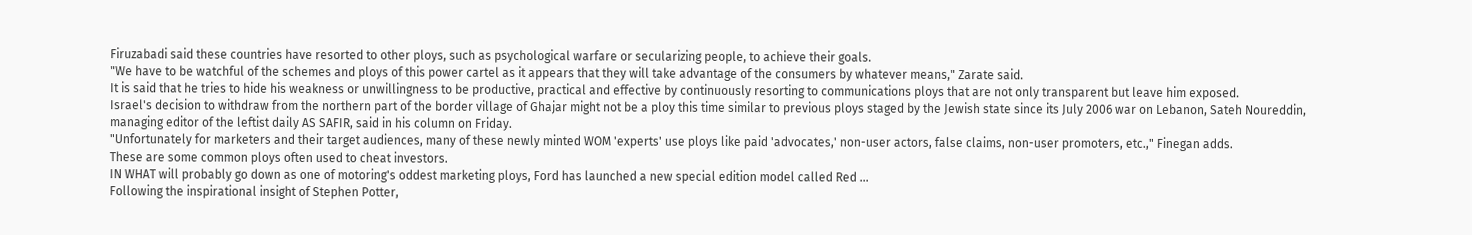Firuzabadi said these countries have resorted to other ploys, such as psychological warfare or secularizing people, to achieve their goals.
"We have to be watchful of the schemes and ploys of this power cartel as it appears that they will take advantage of the consumers by whatever means," Zarate said.
It is said that he tries to hide his weakness or unwillingness to be productive, practical and effective by continuously resorting to communications ploys that are not only transparent but leave him exposed.
Israel's decision to withdraw from the northern part of the border village of Ghajar might not be a ploy this time similar to previous ploys staged by the Jewish state since its July 2006 war on Lebanon, Sateh Noureddin, managing editor of the leftist daily AS SAFIR, said in his column on Friday.
"Unfortunately for marketers and their target audiences, many of these newly minted WOM 'experts' use ploys like paid 'advocates,' non-user actors, false claims, non-user promoters, etc.," Finegan adds.
These are some common ploys often used to cheat investors.
IN WHAT will probably go down as one of motoring's oddest marketing ploys, Ford has launched a new special edition model called Red ...
Following the inspirational insight of Stephen Potter,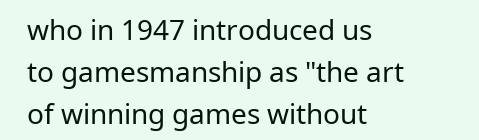who in 1947 introduced us to gamesmanship as "the art of winning games without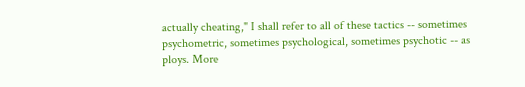actually cheating," I shall refer to all of these tactics -- sometimes psychometric, sometimes psychological, sometimes psychotic -- as ploys. More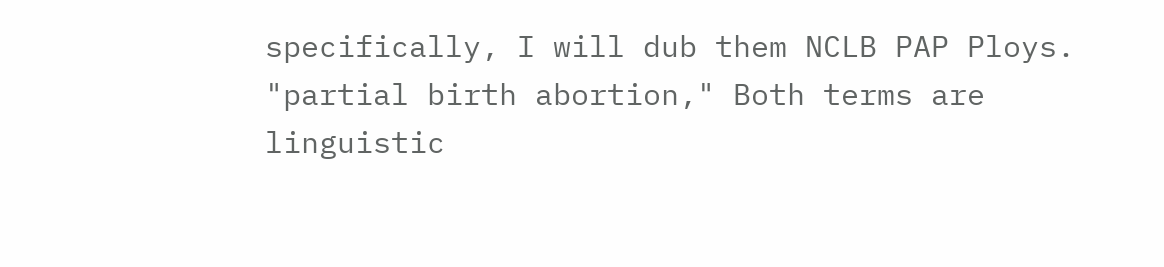specifically, I will dub them NCLB PAP Ploys.
"partial birth abortion," Both terms are linguistic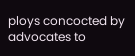ploys concocted by advocates to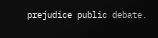prejudice public debate.